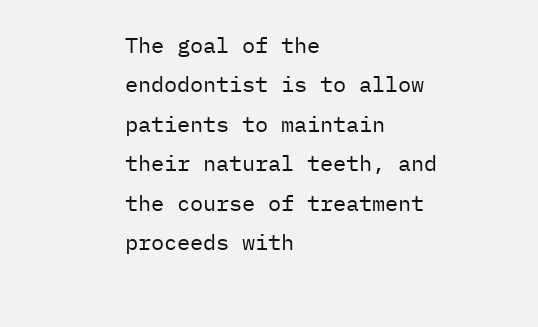The goal of the endodontist is to allow patients to maintain their natural teeth, and the course of treatment proceeds with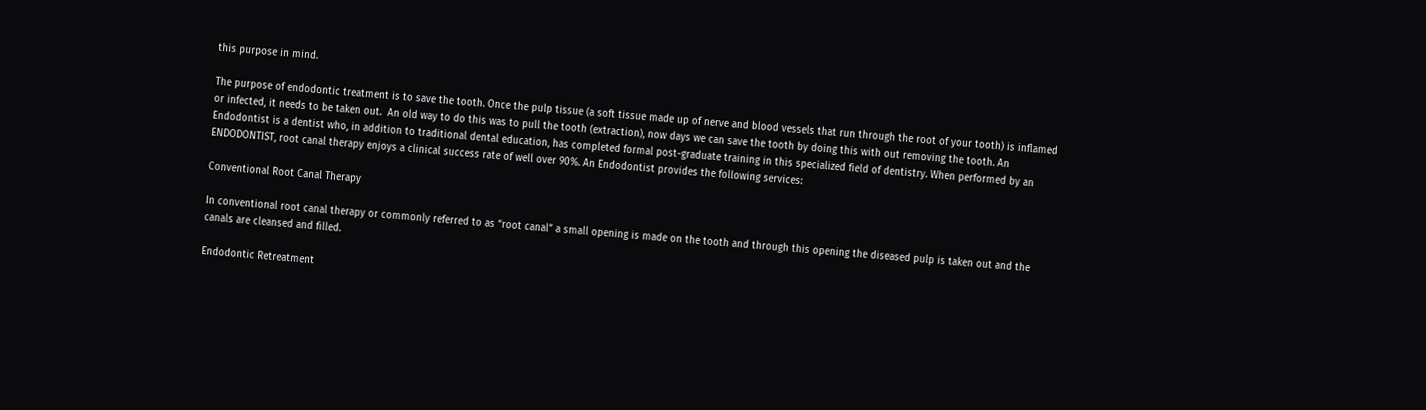this purpose in mind.

The purpose of endodontic treatment is to save the tooth. Once the pulp tissue (a soft tissue made up of nerve and blood vessels that run through the root of your tooth) is inflamed or infected, it needs to be taken out.  An old way to do this was to pull the tooth (extraction), now days we can save the tooth by doing this with out removing the tooth. An Endodontist is a dentist who, in addition to traditional dental education, has completed formal post-graduate training in this specialized field of dentistry. When performed by an ENDODONTIST, root canal therapy enjoys a clinical success rate of well over 90%. An Endodontist provides the following services:

Conventional Root Canal Therapy

In conventional root canal therapy or commonly referred to as “root canal” a small opening is made on the tooth and through this opening the diseased pulp is taken out and the canals are cleansed and filled.

Endodontic Retreatment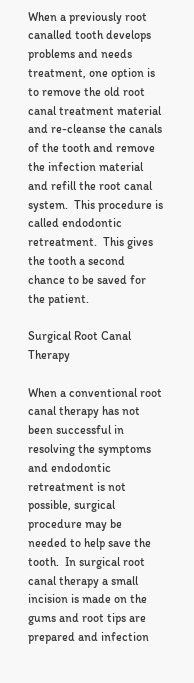When a previously root canalled tooth develops problems and needs treatment, one option is to remove the old root canal treatment material and re-cleanse the canals of the tooth and remove the infection material and refill the root canal system.  This procedure is called endodontic retreatment.  This gives the tooth a second chance to be saved for the patient.

Surgical Root Canal Therapy

When a conventional root canal therapy has not been successful in resolving the symptoms and endodontic retreatment is not possible, surgical procedure may be needed to help save the tooth.  In surgical root canal therapy a small incision is made on the gums and root tips are prepared and infection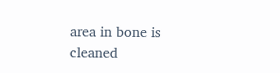area in bone is cleaned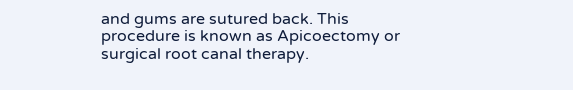and gums are sutured back. This procedure is known as Apicoectomy or surgical root canal therapy.